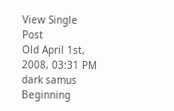View Single Post
Old April 1st, 2008, 03:31 PM
dark samus
Beginning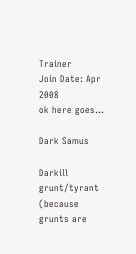Trainer
Join Date: Apr 2008
ok here goes...

Dark Samus

Darkill grunt/tyrant (because grunts are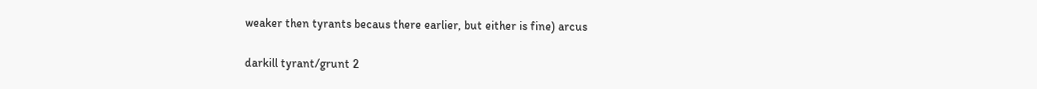weaker then tyrants becaus there earlier, but either is fine) arcus

darkill tyrant/grunt 2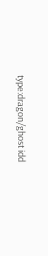type:dragon/ghost idd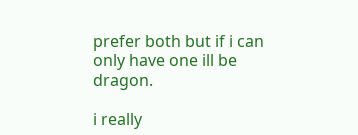prefer both but if i can only have one ill be dragon.

i really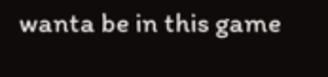wanta be in this game